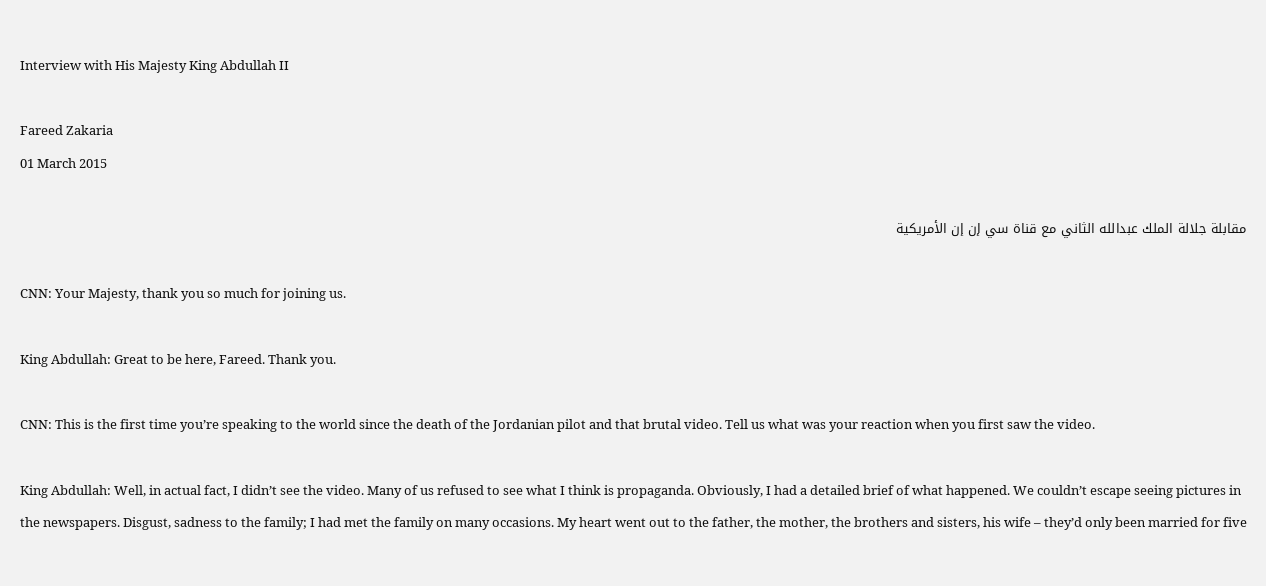Interview with His Majesty King Abdullah II

Fareed Zakaria
01 March 2015

مقابلة جلالة الملك عبدالله الثاني مع قناة سي إن إن الأمريكية

CNN: Your Majesty, thank you so much for joining us.

King Abdullah: Great to be here, Fareed. Thank you.

CNN: This is the first time you’re speaking to the world since the death of the Jordanian pilot and that brutal video. Tell us what was your reaction when you first saw the video.

King Abdullah: Well, in actual fact, I didn’t see the video. Many of us refused to see what I think is propaganda. Obviously, I had a detailed brief of what happened. We couldn’t escape seeing pictures in the newspapers. Disgust, sadness to the family; I had met the family on many occasions. My heart went out to the father, the mother, the brothers and sisters, his wife – they’d only been married for five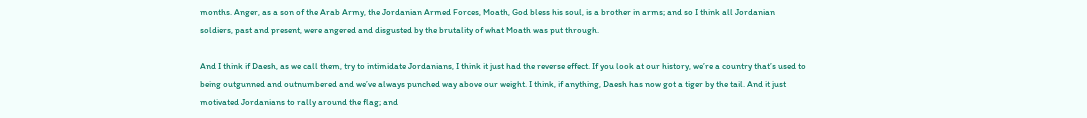months. Anger, as a son of the Arab Army, the Jordanian Armed Forces, Moath, God bless his soul, is a brother in arms; and so I think all Jordanian soldiers, past and present, were angered and disgusted by the brutality of what Moath was put through.

And I think if Daesh, as we call them, try to intimidate Jordanians, I think it just had the reverse effect. If you look at our history, we’re a country that’s used to being outgunned and outnumbered and we’ve always punched way above our weight. I think, if anything, Daesh has now got a tiger by the tail. And it just motivated Jordanians to rally around the flag; and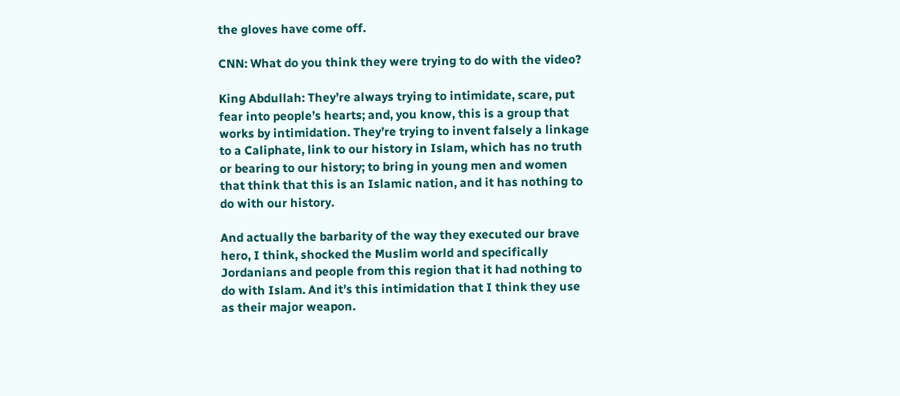the gloves have come off.

CNN: What do you think they were trying to do with the video?

King Abdullah: They’re always trying to intimidate, scare, put fear into people’s hearts; and, you know, this is a group that works by intimidation. They’re trying to invent falsely a linkage to a Caliphate, link to our history in Islam, which has no truth or bearing to our history; to bring in young men and women that think that this is an Islamic nation, and it has nothing to do with our history.

And actually the barbarity of the way they executed our brave hero, I think, shocked the Muslim world and specifically Jordanians and people from this region that it had nothing to do with Islam. And it’s this intimidation that I think they use as their major weapon.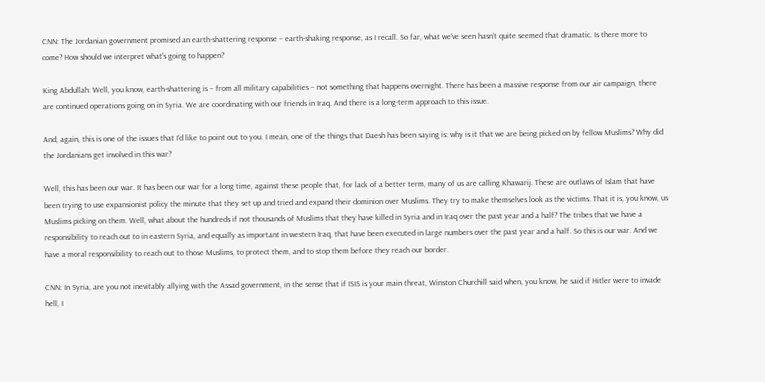CNN: The Jordanian government promised an earth-shattering response – earth-shaking response, as I recall. So far, what we’ve seen hasn’t quite seemed that dramatic. Is there more to come? How should we interpret what’s going to happen?

King Abdullah: Well, you know, earth-shattering is − from all military capabilities − not something that happens overnight. There has been a massive response from our air campaign, there are continued operations going on in Syria. We are coordinating with our friends in Iraq. And there is a long-term approach to this issue.

And, again, this is one of the issues that I’d like to point out to you. I mean, one of the things that Daesh has been saying is: why is it that we are being picked on by fellow Muslims? Why did the Jordanians get involved in this war?

Well, this has been our war. It has been our war for a long time, against these people that, for lack of a better term, many of us are calling Khawarij. These are outlaws of Islam that have been trying to use expansionist policy the minute that they set up and tried and expand their dominion over Muslims. They try to make themselves look as the victims. That it is, you know, us Muslims picking on them. Well, what about the hundreds if not thousands of Muslims that they have killed in Syria and in Iraq over the past year and a half? The tribes that we have a responsibility to reach out to in eastern Syria, and equally as important in western Iraq, that have been executed in large numbers over the past year and a half. So this is our war. And we have a moral responsibility to reach out to those Muslims, to protect them, and to stop them before they reach our border.

CNN: In Syria, are you not inevitably allying with the Assad government, in the sense that if ISIS is your main threat, Winston Churchill said when, you know, he said if Hitler were to invade hell, I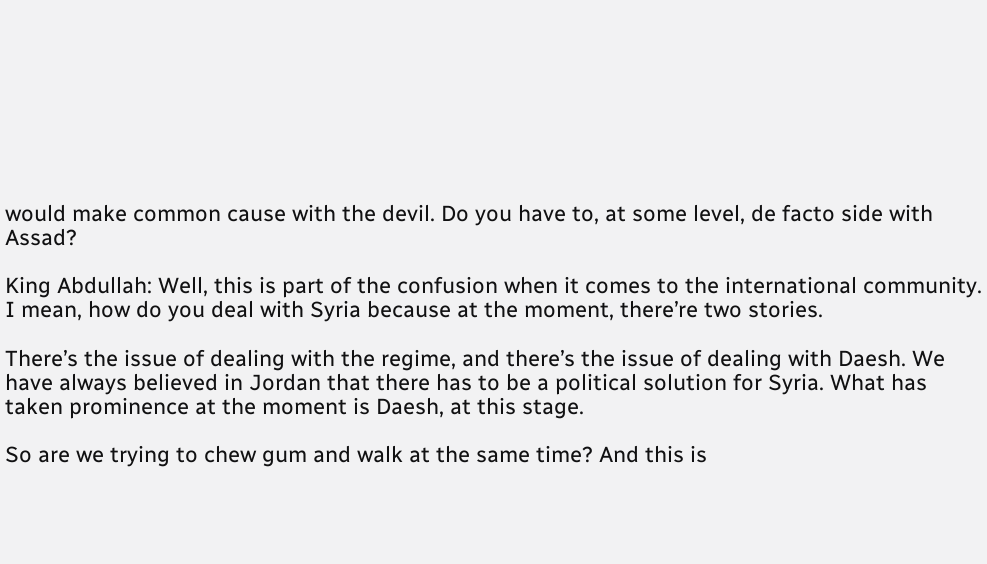would make common cause with the devil. Do you have to, at some level, de facto side with Assad?

King Abdullah: Well, this is part of the confusion when it comes to the international community. I mean, how do you deal with Syria because at the moment, there’re two stories.

There’s the issue of dealing with the regime, and there’s the issue of dealing with Daesh. We have always believed in Jordan that there has to be a political solution for Syria. What has taken prominence at the moment is Daesh, at this stage.

So are we trying to chew gum and walk at the same time? And this is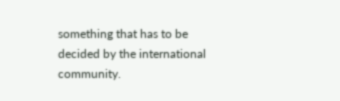something that has to be decided by the international community.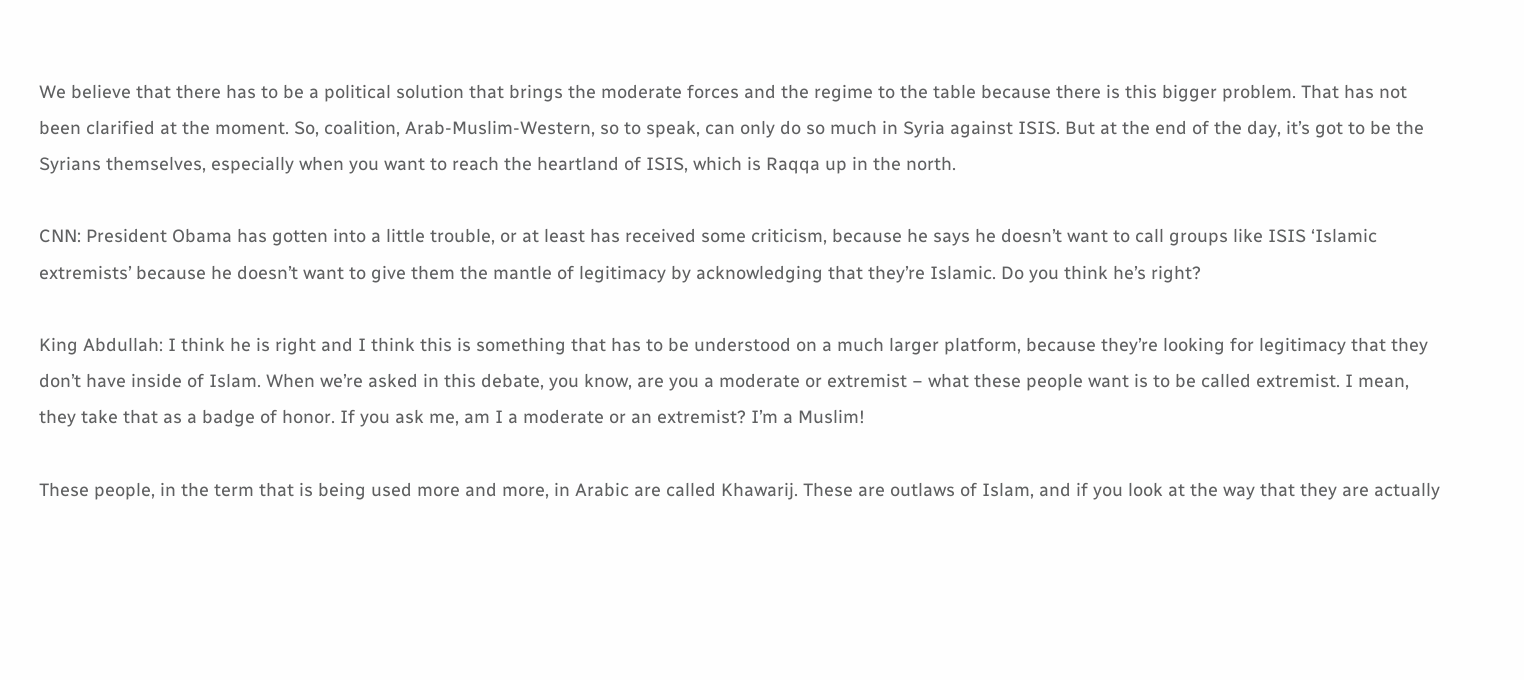We believe that there has to be a political solution that brings the moderate forces and the regime to the table because there is this bigger problem. That has not been clarified at the moment. So, coalition, Arab-Muslim-Western, so to speak, can only do so much in Syria against ISIS. But at the end of the day, it’s got to be the Syrians themselves, especially when you want to reach the heartland of ISIS, which is Raqqa up in the north.

CNN: President Obama has gotten into a little trouble, or at least has received some criticism, because he says he doesn’t want to call groups like ISIS ‘Islamic extremists’ because he doesn’t want to give them the mantle of legitimacy by acknowledging that they’re Islamic. Do you think he’s right?

King Abdullah: I think he is right and I think this is something that has to be understood on a much larger platform, because they’re looking for legitimacy that they don’t have inside of Islam. When we’re asked in this debate, you know, are you a moderate or extremist − what these people want is to be called extremist. I mean, they take that as a badge of honor. If you ask me, am I a moderate or an extremist? I’m a Muslim!

These people, in the term that is being used more and more, in Arabic are called Khawarij. These are outlaws of Islam, and if you look at the way that they are actually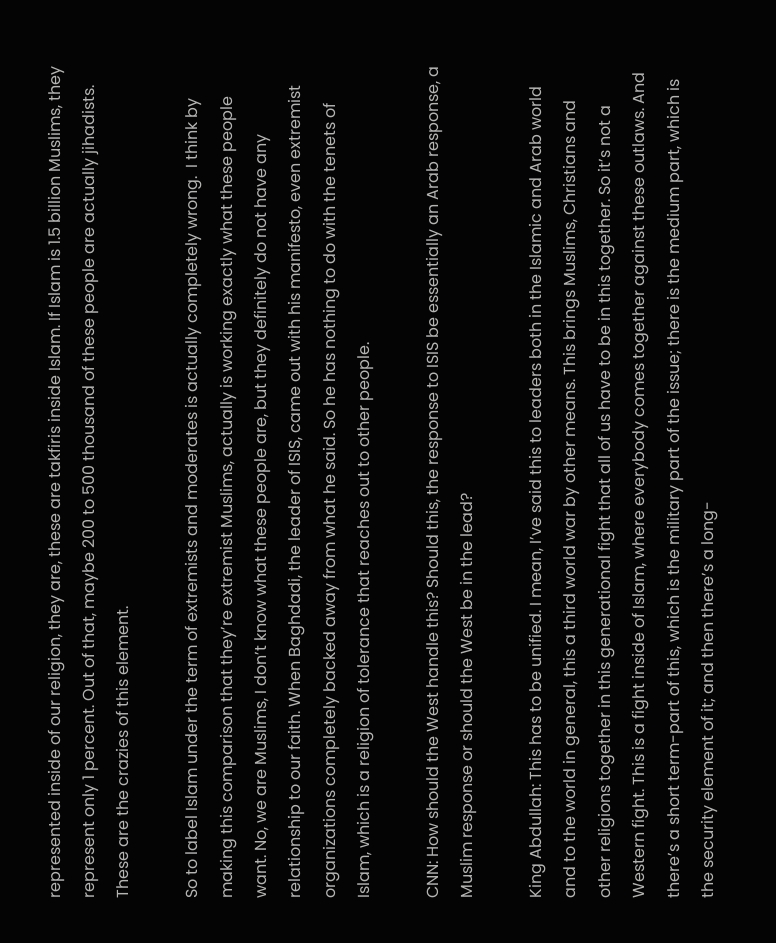represented inside of our religion, they are, these are takfiris inside Islam. If Islam is 1.5 billion Muslims, they represent only 1 percent. Out of that, maybe 200 to 500 thousand of these people are actually jihadists. These are the crazies of this element.

So to label Islam under the term of extremists and moderates is actually completely wrong.  I think by making this comparison that they’re extremist Muslims, actually is working exactly what these people want. No, we are Muslims, I don’t know what these people are, but they definitely do not have any relationship to our faith. When Baghdadi, the leader of ISIS, came out with his manifesto, even extremist organizations completely backed away from what he said. So he has nothing to do with the tenets of Islam, which is a religion of tolerance that reaches out to other people.

CNN: How should the West handle this? Should this, the response to ISIS be essentially an Arab response, a Muslim response or should the West be in the lead?

King Abdullah: This has to be unified. I mean, I’ve said this to leaders both in the Islamic and Arab world and to the world in general, this a third world war by other means. This brings Muslims, Christians and other religions together in this generational fight that all of us have to be in this together. So it’s not a Western fight. This is a fight inside of Islam, where everybody comes together against these outlaws. And there’s a short term-part of this, which is the military part of the issue; there is the medium part, which is the security element of it; and then there’s a long-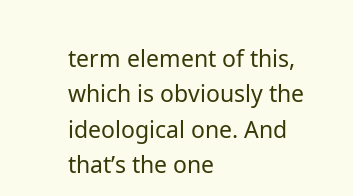term element of this, which is obviously the ideological one. And that’s the one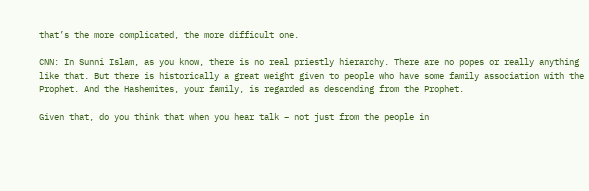that’s the more complicated, the more difficult one.

CNN: In Sunni Islam, as you know, there is no real priestly hierarchy. There are no popes or really anything like that. But there is historically a great weight given to people who have some family association with the Prophet. And the Hashemites, your family, is regarded as descending from the Prophet.

Given that, do you think that when you hear talk − not just from the people in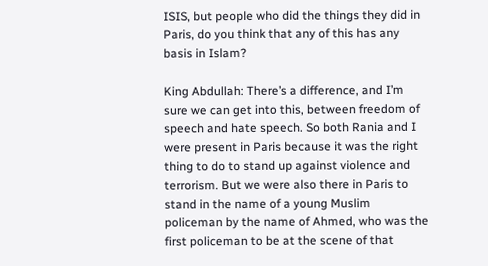ISIS, but people who did the things they did in Paris, do you think that any of this has any basis in Islam?

King Abdullah: There’s a difference, and I’m sure we can get into this, between freedom of speech and hate speech. So both Rania and I were present in Paris because it was the right thing to do to stand up against violence and terrorism. But we were also there in Paris to stand in the name of a young Muslim policeman by the name of Ahmed, who was the first policeman to be at the scene of that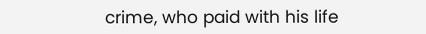crime, who paid with his life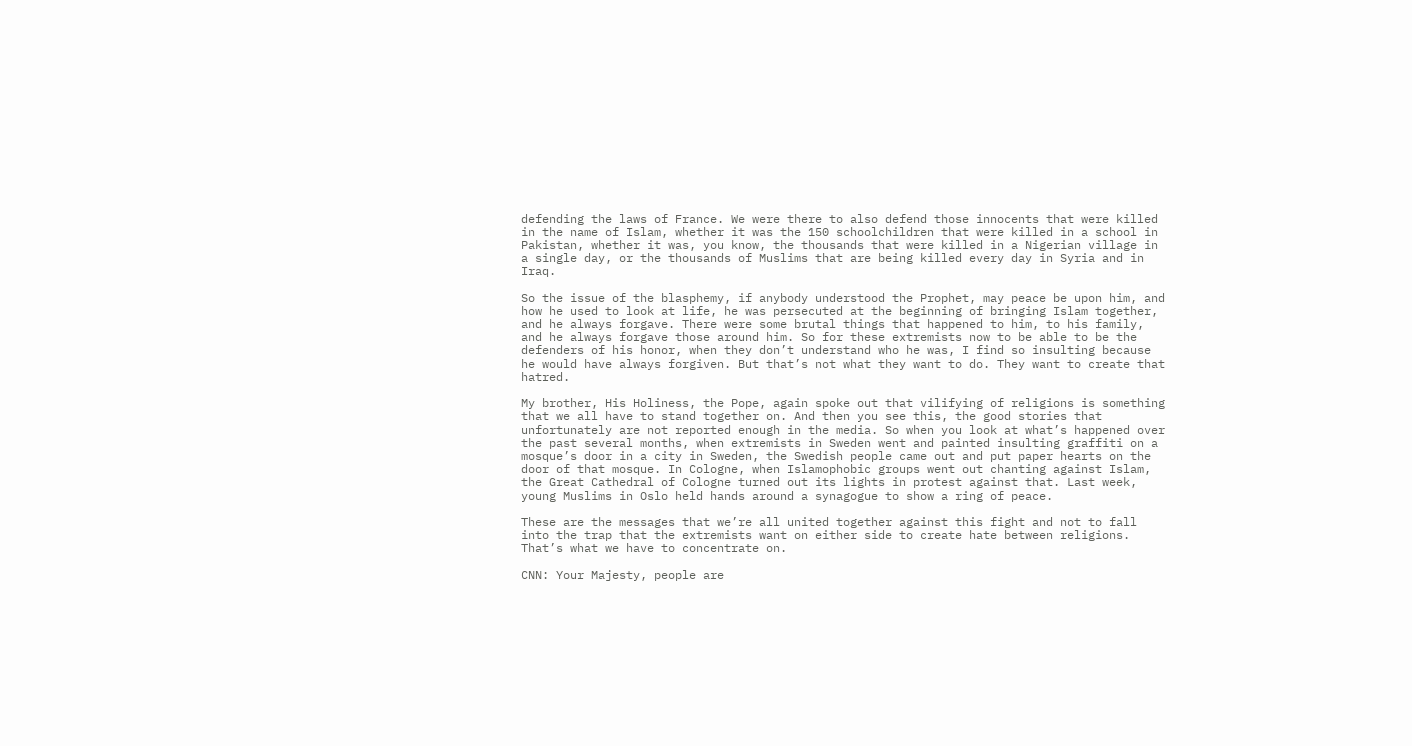defending the laws of France. We were there to also defend those innocents that were killed in the name of Islam, whether it was the 150 schoolchildren that were killed in a school in Pakistan, whether it was, you know, the thousands that were killed in a Nigerian village in a single day, or the thousands of Muslims that are being killed every day in Syria and in Iraq.

So the issue of the blasphemy, if anybody understood the Prophet, may peace be upon him, and how he used to look at life, he was persecuted at the beginning of bringing Islam together, and he always forgave. There were some brutal things that happened to him, to his family, and he always forgave those around him. So for these extremists now to be able to be the defenders of his honor, when they don’t understand who he was, I find so insulting because he would have always forgiven. But that’s not what they want to do. They want to create that hatred.

My brother, His Holiness, the Pope, again spoke out that vilifying of religions is something that we all have to stand together on. And then you see this, the good stories that unfortunately are not reported enough in the media. So when you look at what’s happened over the past several months, when extremists in Sweden went and painted insulting graffiti on a mosque’s door in a city in Sweden, the Swedish people came out and put paper hearts on the door of that mosque. In Cologne, when Islamophobic groups went out chanting against Islam, the Great Cathedral of Cologne turned out its lights in protest against that. Last week, young Muslims in Oslo held hands around a synagogue to show a ring of peace.

These are the messages that we’re all united together against this fight and not to fall into the trap that the extremists want on either side to create hate between religions. That’s what we have to concentrate on.

CNN: Your Majesty, people are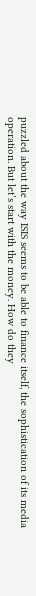puzzled about the way ISIS seems to be able to finance itself, the sophistication of its media operation. But let’s start with the money. How do they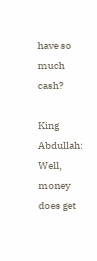have so much cash?

King Abdullah: Well, money does get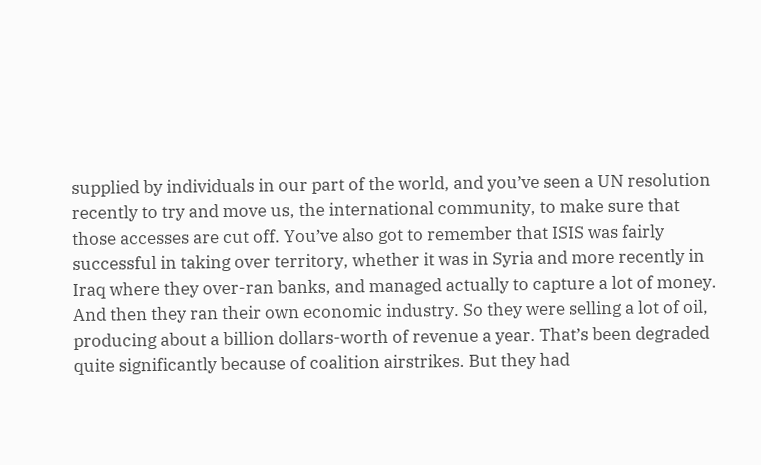supplied by individuals in our part of the world, and you’ve seen a UN resolution recently to try and move us, the international community, to make sure that those accesses are cut off. You’ve also got to remember that ISIS was fairly successful in taking over territory, whether it was in Syria and more recently in Iraq where they over-ran banks, and managed actually to capture a lot of money. And then they ran their own economic industry. So they were selling a lot of oil, producing about a billion dollars-worth of revenue a year. That’s been degraded quite significantly because of coalition airstrikes. But they had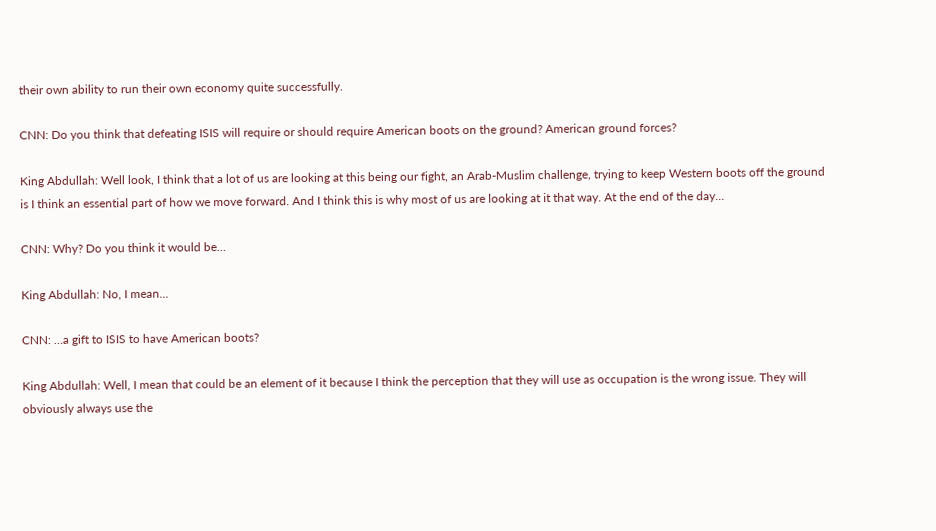their own ability to run their own economy quite successfully.

CNN: Do you think that defeating ISIS will require or should require American boots on the ground? American ground forces?

King Abdullah: Well look, I think that a lot of us are looking at this being our fight, an Arab-Muslim challenge, trying to keep Western boots off the ground is I think an essential part of how we move forward. And I think this is why most of us are looking at it that way. At the end of the day…

CNN: Why? Do you think it would be…

King Abdullah: No, I mean…

CNN: …a gift to ISIS to have American boots?

King Abdullah: Well, I mean that could be an element of it because I think the perception that they will use as occupation is the wrong issue. They will obviously always use the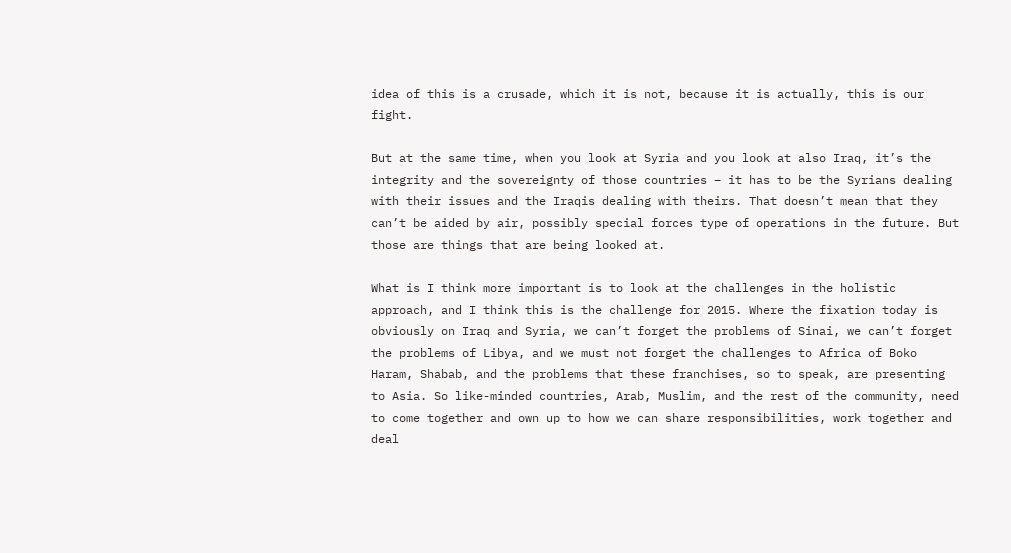idea of this is a crusade, which it is not, because it is actually, this is our fight.

But at the same time, when you look at Syria and you look at also Iraq, it’s the integrity and the sovereignty of those countries − it has to be the Syrians dealing with their issues and the Iraqis dealing with theirs. That doesn’t mean that they can’t be aided by air, possibly special forces type of operations in the future. But those are things that are being looked at.

What is I think more important is to look at the challenges in the holistic approach, and I think this is the challenge for 2015. Where the fixation today is obviously on Iraq and Syria, we can’t forget the problems of Sinai, we can’t forget the problems of Libya, and we must not forget the challenges to Africa of Boko Haram, Shabab, and the problems that these franchises, so to speak, are presenting to Asia. So like-minded countries, Arab, Muslim, and the rest of the community, need to come together and own up to how we can share responsibilities, work together and deal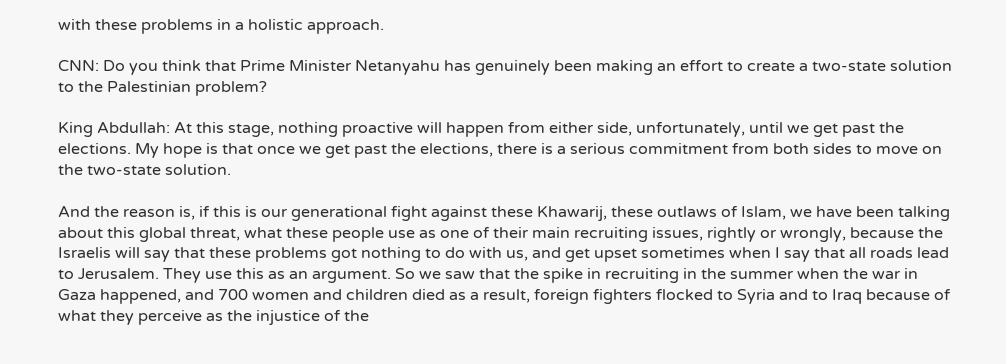with these problems in a holistic approach.

CNN: Do you think that Prime Minister Netanyahu has genuinely been making an effort to create a two-state solution to the Palestinian problem?

King Abdullah: At this stage, nothing proactive will happen from either side, unfortunately, until we get past the elections. My hope is that once we get past the elections, there is a serious commitment from both sides to move on the two-state solution.

And the reason is, if this is our generational fight against these Khawarij, these outlaws of Islam, we have been talking about this global threat, what these people use as one of their main recruiting issues, rightly or wrongly, because the Israelis will say that these problems got nothing to do with us, and get upset sometimes when I say that all roads lead to Jerusalem. They use this as an argument. So we saw that the spike in recruiting in the summer when the war in Gaza happened, and 700 women and children died as a result, foreign fighters flocked to Syria and to Iraq because of what they perceive as the injustice of the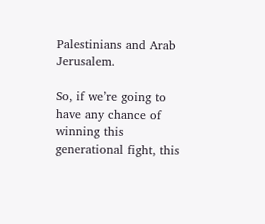Palestinians and Arab Jerusalem.

So, if we’re going to have any chance of winning this generational fight, this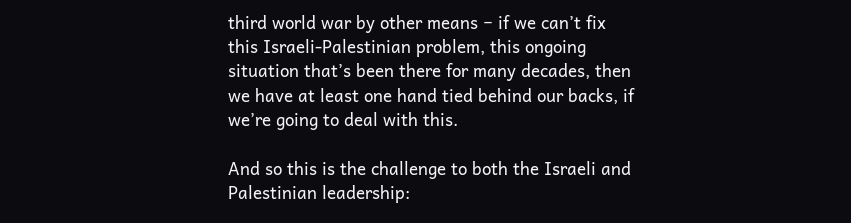third world war by other means − if we can’t fix this Israeli-Palestinian problem, this ongoing situation that’s been there for many decades, then we have at least one hand tied behind our backs, if we’re going to deal with this.

And so this is the challenge to both the Israeli and Palestinian leadership: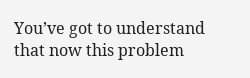You’ve got to understand that now this problem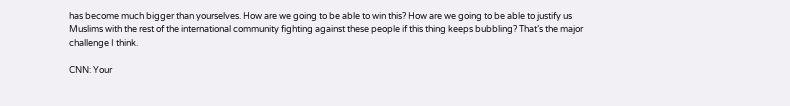has become much bigger than yourselves. How are we going to be able to win this? How are we going to be able to justify us Muslims with the rest of the international community fighting against these people if this thing keeps bubbling? That’s the major challenge I think.

CNN: Your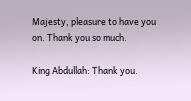Majesty, pleasure to have you on. Thank you so much.

King Abdullah: Thank you.